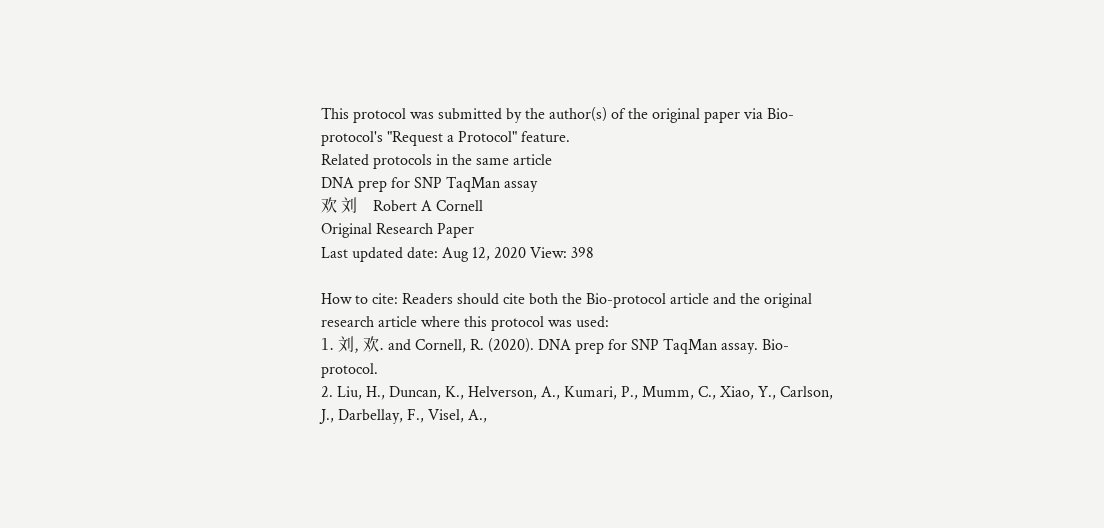This protocol was submitted by the author(s) of the original paper via Bio-protocol's "Request a Protocol" feature.
Related protocols in the same article
DNA prep for SNP TaqMan assay
欢 刘    Robert A Cornell
Original Research Paper
Last updated date: Aug 12, 2020 View: 398

How to cite: Readers should cite both the Bio-protocol article and the original research article where this protocol was used:
1. 刘, 欢. and Cornell, R. (2020). DNA prep for SNP TaqMan assay. Bio-protocol.
2. Liu, H., Duncan, K., Helverson, A., Kumari, P., Mumm, C., Xiao, Y., Carlson, J., Darbellay, F., Visel, A.,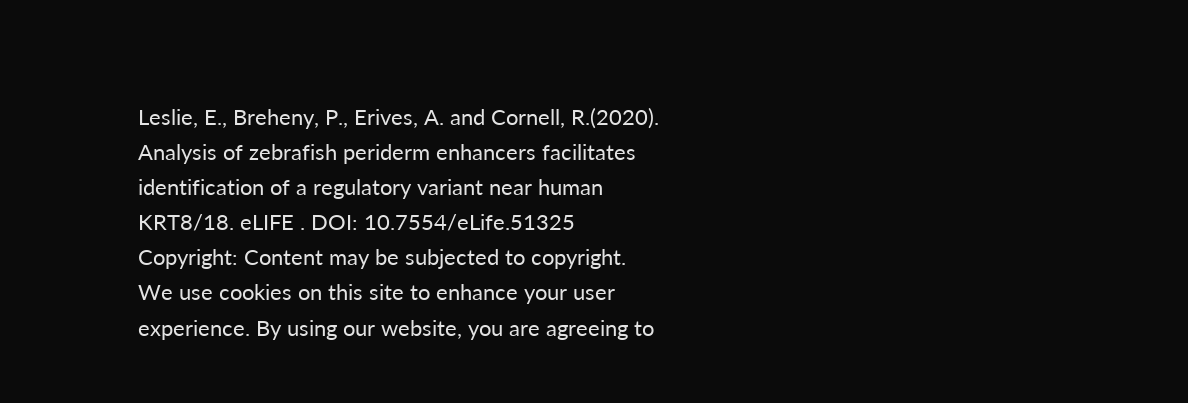Leslie, E., Breheny, P., Erives, A. and Cornell, R.(2020). Analysis of zebrafish periderm enhancers facilitates identification of a regulatory variant near human KRT8/18. eLIFE . DOI: 10.7554/eLife.51325
Copyright: Content may be subjected to copyright.
We use cookies on this site to enhance your user experience. By using our website, you are agreeing to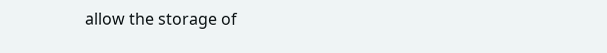allow the storage of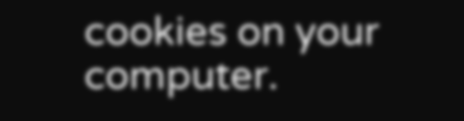cookies on your computer.